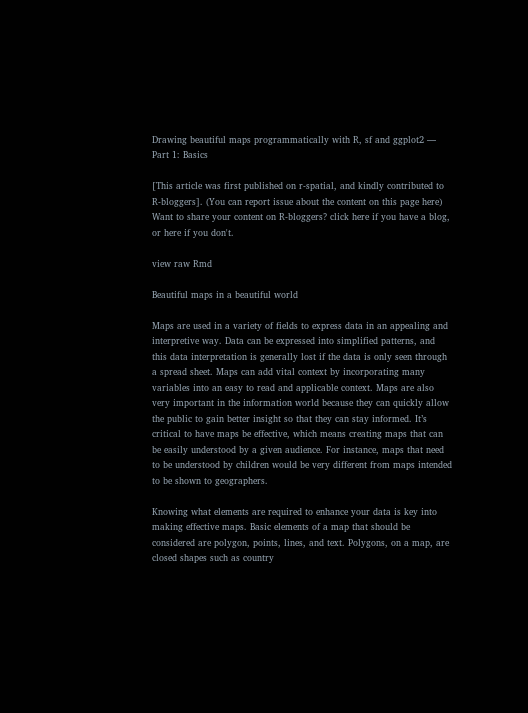Drawing beautiful maps programmatically with R, sf and ggplot2 — Part 1: Basics

[This article was first published on r-spatial, and kindly contributed to R-bloggers]. (You can report issue about the content on this page here)
Want to share your content on R-bloggers? click here if you have a blog, or here if you don't.

view raw Rmd

Beautiful maps in a beautiful world

Maps are used in a variety of fields to express data in an appealing and interpretive way. Data can be expressed into simplified patterns, and this data interpretation is generally lost if the data is only seen through a spread sheet. Maps can add vital context by incorporating many variables into an easy to read and applicable context. Maps are also very important in the information world because they can quickly allow the public to gain better insight so that they can stay informed. It’s critical to have maps be effective, which means creating maps that can be easily understood by a given audience. For instance, maps that need to be understood by children would be very different from maps intended to be shown to geographers.

Knowing what elements are required to enhance your data is key into making effective maps. Basic elements of a map that should be considered are polygon, points, lines, and text. Polygons, on a map, are closed shapes such as country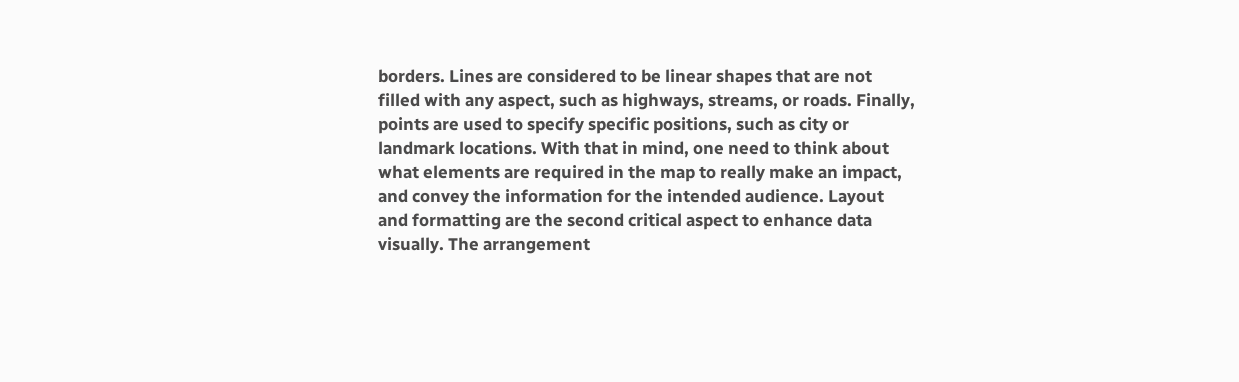borders. Lines are considered to be linear shapes that are not filled with any aspect, such as highways, streams, or roads. Finally, points are used to specify specific positions, such as city or landmark locations. With that in mind, one need to think about what elements are required in the map to really make an impact, and convey the information for the intended audience. Layout and formatting are the second critical aspect to enhance data visually. The arrangement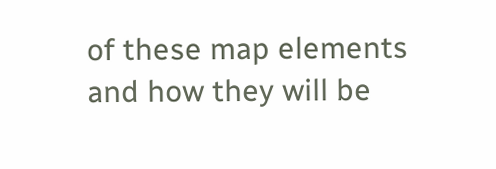of these map elements and how they will be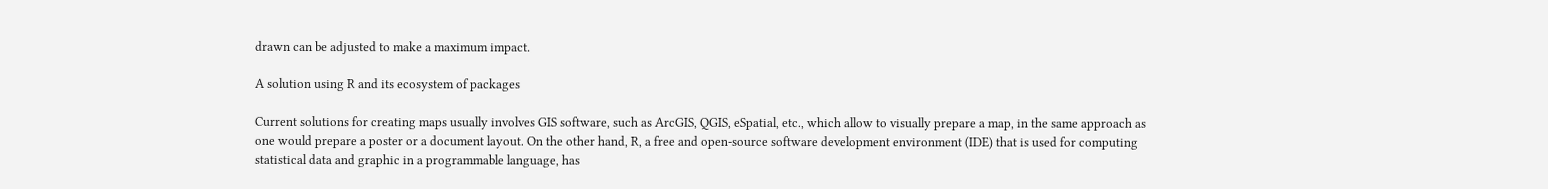drawn can be adjusted to make a maximum impact.

A solution using R and its ecosystem of packages

Current solutions for creating maps usually involves GIS software, such as ArcGIS, QGIS, eSpatial, etc., which allow to visually prepare a map, in the same approach as one would prepare a poster or a document layout. On the other hand, R, a free and open-source software development environment (IDE) that is used for computing statistical data and graphic in a programmable language, has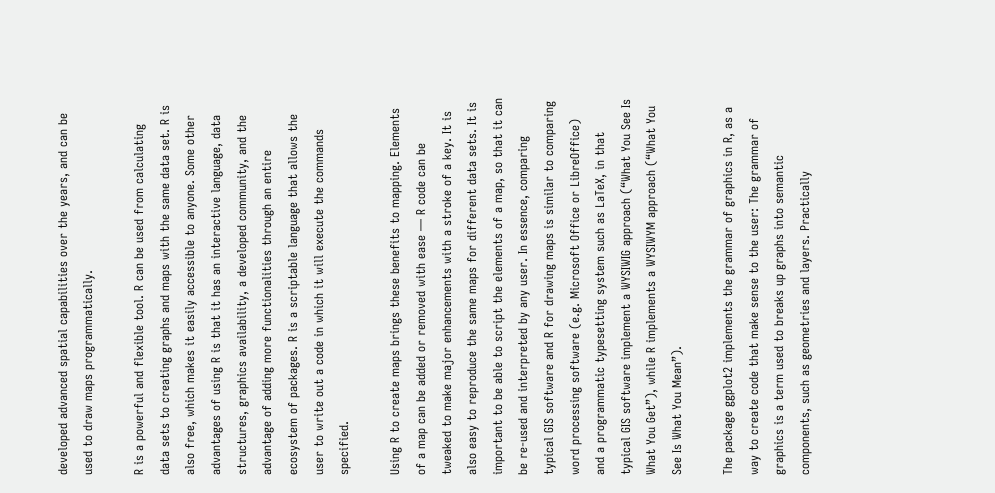developed advanced spatial capabilities over the years, and can be used to draw maps programmatically.

R is a powerful and flexible tool. R can be used from calculating data sets to creating graphs and maps with the same data set. R is also free, which makes it easily accessible to anyone. Some other advantages of using R is that it has an interactive language, data structures, graphics availability, a developed community, and the advantage of adding more functionalities through an entire ecosystem of packages. R is a scriptable language that allows the user to write out a code in which it will execute the commands specified.

Using R to create maps brings these benefits to mapping. Elements of a map can be added or removed with ease — R code can be tweaked to make major enhancements with a stroke of a key. It is also easy to reproduce the same maps for different data sets. It is important to be able to script the elements of a map, so that it can be re-used and interpreted by any user. In essence, comparing typical GIS software and R for drawing maps is similar to comparing word processing software (e.g. Microsoft Office or LibreOffice) and a programmatic typesetting system such as LaTeX, in that typical GIS software implement a WYSIWIG approach (“What You See Is What You Get”), while R implements a WYSIWYM approach (“What You See Is What You Mean”).

The package ggplot2 implements the grammar of graphics in R, as a way to create code that make sense to the user: The grammar of graphics is a term used to breaks up graphs into semantic components, such as geometries and layers. Practically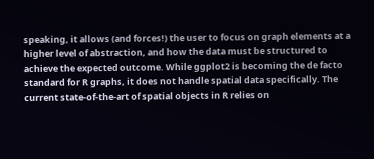speaking, it allows (and forces!) the user to focus on graph elements at a higher level of abstraction, and how the data must be structured to achieve the expected outcome. While ggplot2 is becoming the de facto standard for R graphs, it does not handle spatial data specifically. The current state-of-the-art of spatial objects in R relies on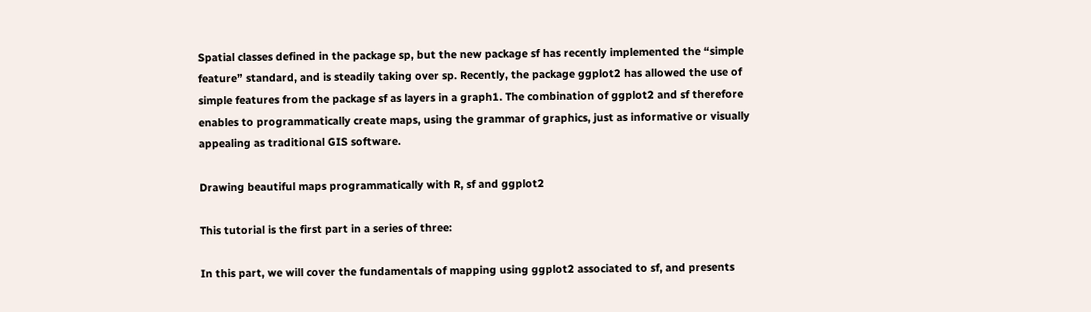Spatial classes defined in the package sp, but the new package sf has recently implemented the “simple feature” standard, and is steadily taking over sp. Recently, the package ggplot2 has allowed the use of simple features from the package sf as layers in a graph1. The combination of ggplot2 and sf therefore enables to programmatically create maps, using the grammar of graphics, just as informative or visually appealing as traditional GIS software.

Drawing beautiful maps programmatically with R, sf and ggplot2

This tutorial is the first part in a series of three:

In this part, we will cover the fundamentals of mapping using ggplot2 associated to sf, and presents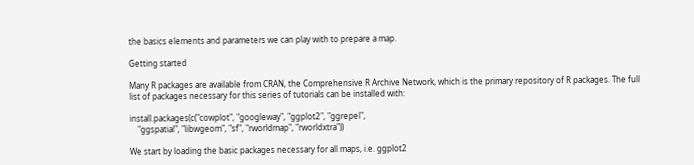the basics elements and parameters we can play with to prepare a map.

Getting started

Many R packages are available from CRAN, the Comprehensive R Archive Network, which is the primary repository of R packages. The full list of packages necessary for this series of tutorials can be installed with:

install.packages(c("cowplot", "googleway", "ggplot2", "ggrepel",
    "ggspatial", "libwgeom", "sf", "rworldmap", "rworldxtra"))

We start by loading the basic packages necessary for all maps, i.e. ggplot2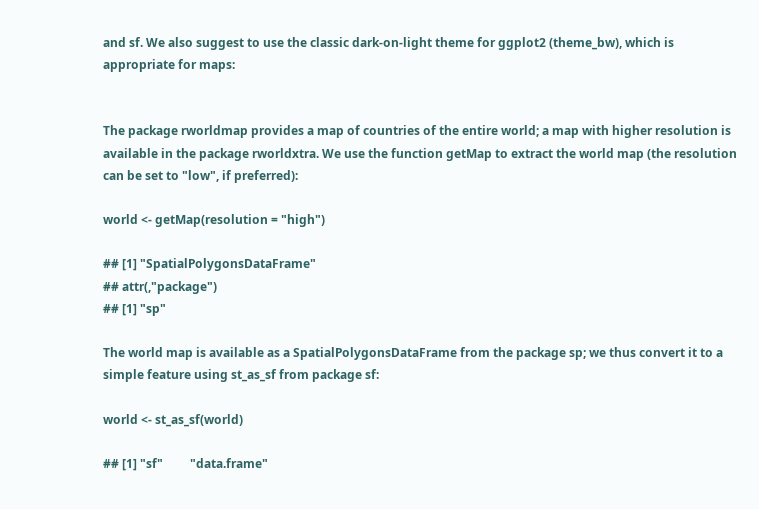and sf. We also suggest to use the classic dark-on-light theme for ggplot2 (theme_bw), which is appropriate for maps:


The package rworldmap provides a map of countries of the entire world; a map with higher resolution is available in the package rworldxtra. We use the function getMap to extract the world map (the resolution can be set to "low", if preferred):

world <- getMap(resolution = "high")

## [1] "SpatialPolygonsDataFrame"
## attr(,"package")
## [1] "sp"

The world map is available as a SpatialPolygonsDataFrame from the package sp; we thus convert it to a simple feature using st_as_sf from package sf:

world <- st_as_sf(world)

## [1] "sf"         "data.frame"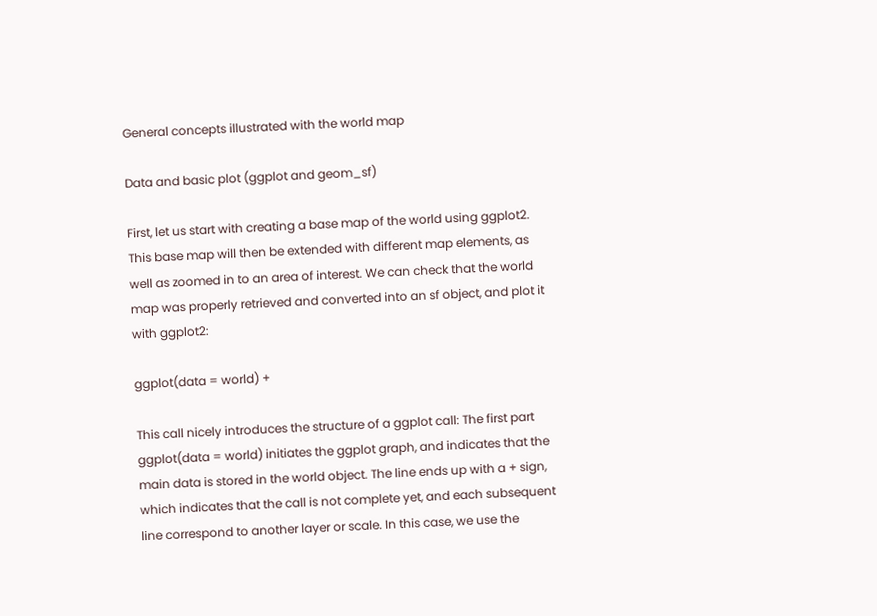General concepts illustrated with the world map

Data and basic plot (ggplot and geom_sf)

First, let us start with creating a base map of the world using ggplot2. This base map will then be extended with different map elements, as well as zoomed in to an area of interest. We can check that the world map was properly retrieved and converted into an sf object, and plot it with ggplot2:

ggplot(data = world) +

This call nicely introduces the structure of a ggplot call: The first part ggplot(data = world) initiates the ggplot graph, and indicates that the main data is stored in the world object. The line ends up with a + sign, which indicates that the call is not complete yet, and each subsequent line correspond to another layer or scale. In this case, we use the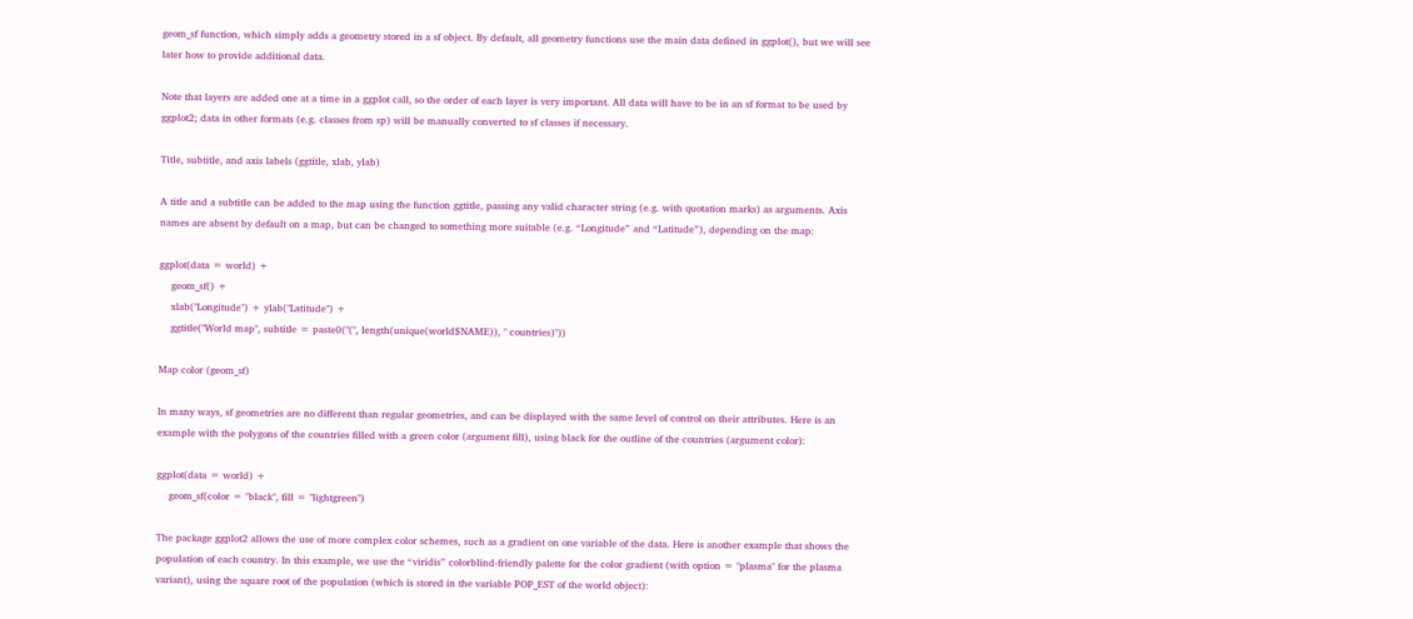geom_sf function, which simply adds a geometry stored in a sf object. By default, all geometry functions use the main data defined in ggplot(), but we will see later how to provide additional data.

Note that layers are added one at a time in a ggplot call, so the order of each layer is very important. All data will have to be in an sf format to be used by ggplot2; data in other formats (e.g. classes from sp) will be manually converted to sf classes if necessary.

Title, subtitle, and axis labels (ggtitle, xlab, ylab)

A title and a subtitle can be added to the map using the function ggtitle, passing any valid character string (e.g. with quotation marks) as arguments. Axis names are absent by default on a map, but can be changed to something more suitable (e.g. “Longitude” and “Latitude”), depending on the map:

ggplot(data = world) +
    geom_sf() +
    xlab("Longitude") + ylab("Latitude") +
    ggtitle("World map", subtitle = paste0("(", length(unique(world$NAME)), " countries)"))

Map color (geom_sf)

In many ways, sf geometries are no different than regular geometries, and can be displayed with the same level of control on their attributes. Here is an example with the polygons of the countries filled with a green color (argument fill), using black for the outline of the countries (argument color):

ggplot(data = world) +
    geom_sf(color = "black", fill = "lightgreen")

The package ggplot2 allows the use of more complex color schemes, such as a gradient on one variable of the data. Here is another example that shows the population of each country. In this example, we use the “viridis” colorblind-friendly palette for the color gradient (with option = "plasma" for the plasma variant), using the square root of the population (which is stored in the variable POP_EST of the world object):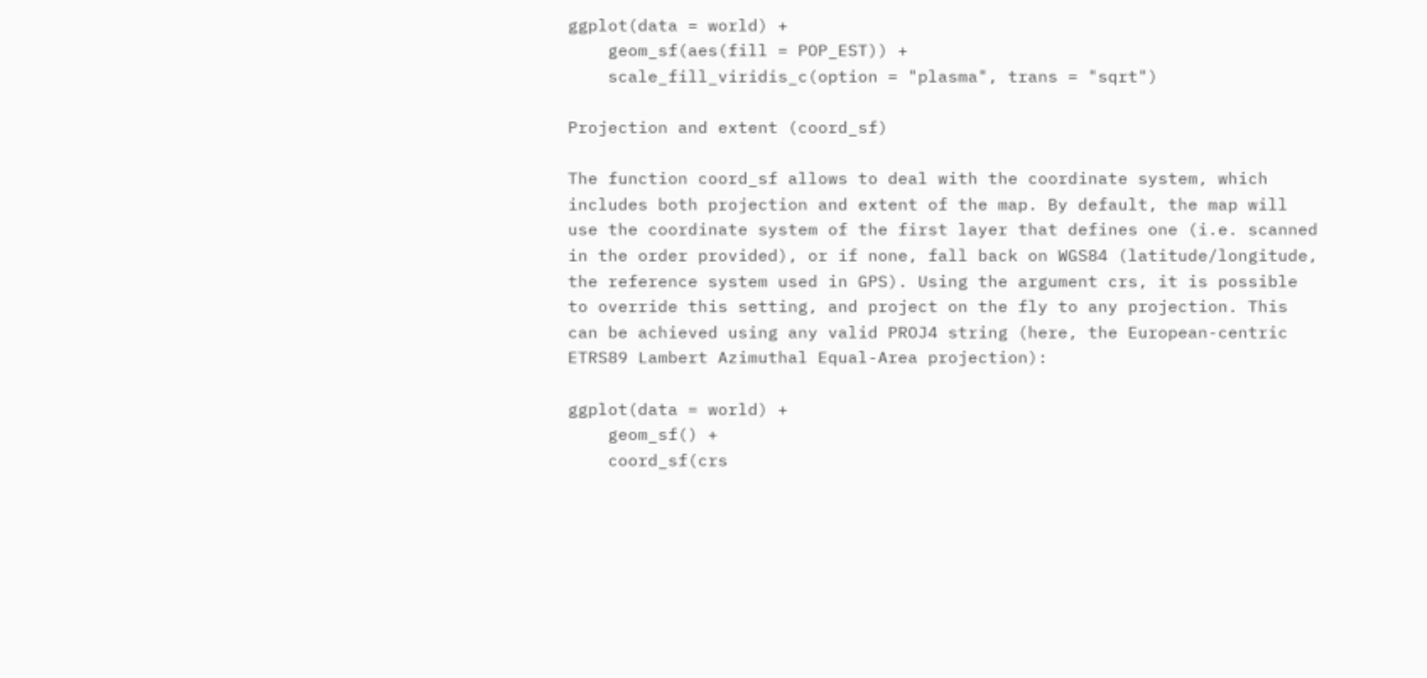ggplot(data = world) +
    geom_sf(aes(fill = POP_EST)) +
    scale_fill_viridis_c(option = "plasma", trans = "sqrt")

Projection and extent (coord_sf)

The function coord_sf allows to deal with the coordinate system, which includes both projection and extent of the map. By default, the map will use the coordinate system of the first layer that defines one (i.e. scanned in the order provided), or if none, fall back on WGS84 (latitude/longitude, the reference system used in GPS). Using the argument crs, it is possible to override this setting, and project on the fly to any projection. This can be achieved using any valid PROJ4 string (here, the European-centric ETRS89 Lambert Azimuthal Equal-Area projection):

ggplot(data = world) +
    geom_sf() +
    coord_sf(crs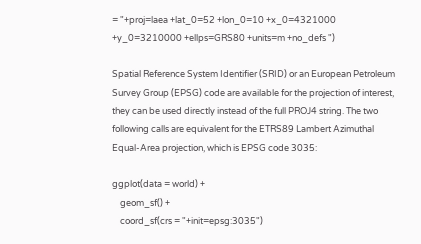= "+proj=laea +lat_0=52 +lon_0=10 +x_0=4321000 +y_0=3210000 +ellps=GRS80 +units=m +no_defs ")

Spatial Reference System Identifier (SRID) or an European Petroleum Survey Group (EPSG) code are available for the projection of interest, they can be used directly instead of the full PROJ4 string. The two following calls are equivalent for the ETRS89 Lambert Azimuthal Equal-Area projection, which is EPSG code 3035:

ggplot(data = world) +
    geom_sf() +
    coord_sf(crs = "+init=epsg:3035")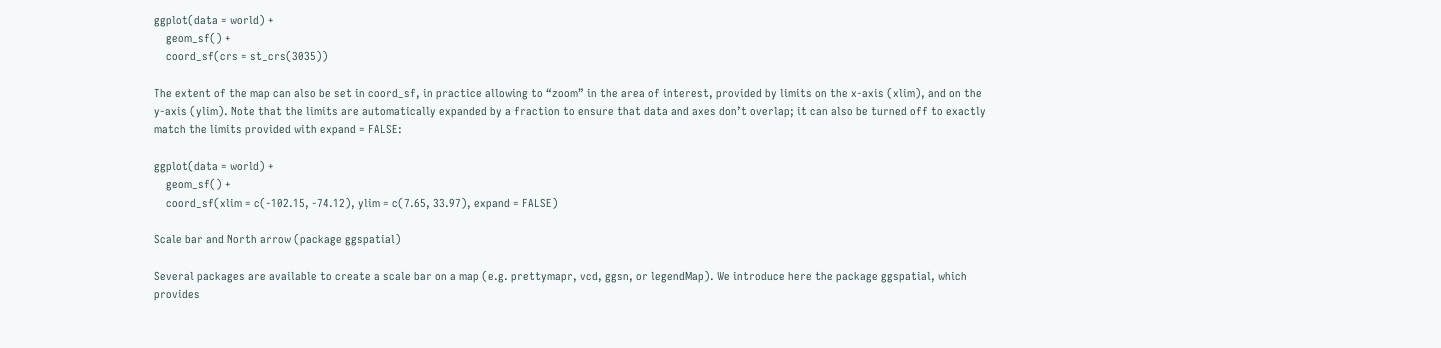ggplot(data = world) +
    geom_sf() +
    coord_sf(crs = st_crs(3035))

The extent of the map can also be set in coord_sf, in practice allowing to “zoom” in the area of interest, provided by limits on the x-axis (xlim), and on the y-axis (ylim). Note that the limits are automatically expanded by a fraction to ensure that data and axes don’t overlap; it can also be turned off to exactly match the limits provided with expand = FALSE:

ggplot(data = world) +
    geom_sf() +
    coord_sf(xlim = c(-102.15, -74.12), ylim = c(7.65, 33.97), expand = FALSE)

Scale bar and North arrow (package ggspatial)

Several packages are available to create a scale bar on a map (e.g. prettymapr, vcd, ggsn, or legendMap). We introduce here the package ggspatial, which provides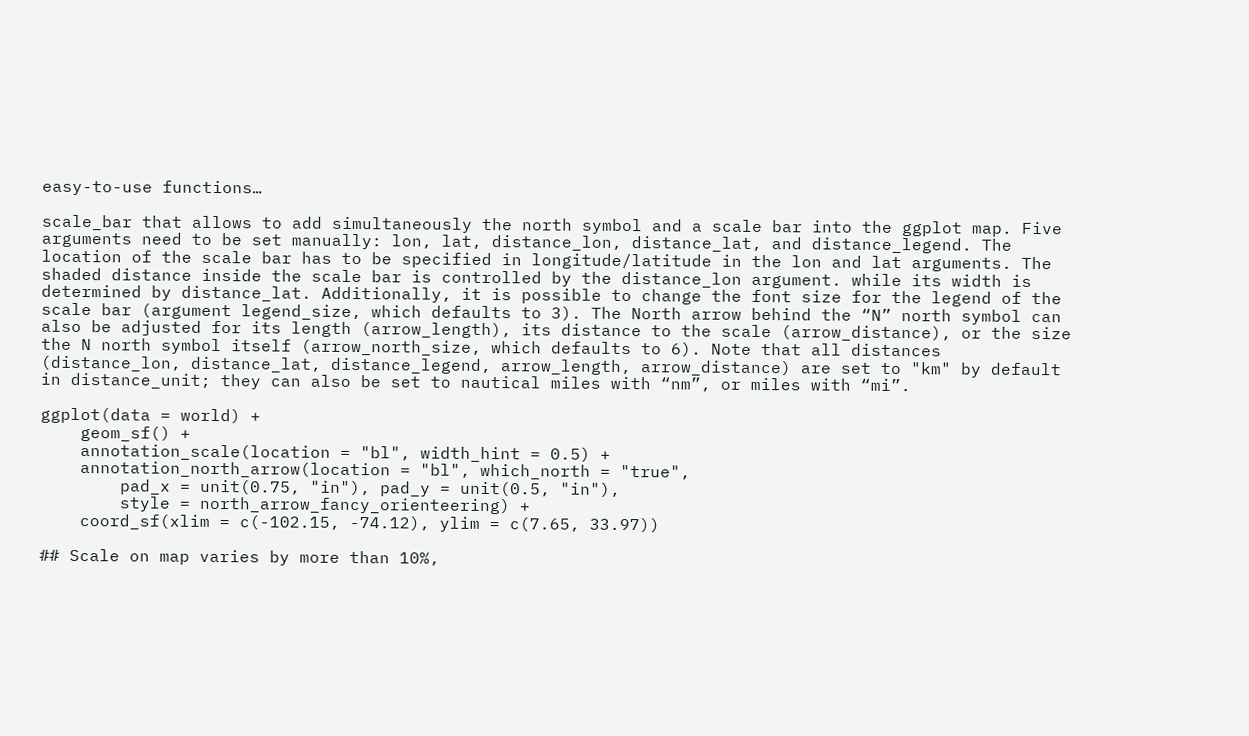easy-to-use functions…

scale_bar that allows to add simultaneously the north symbol and a scale bar into the ggplot map. Five arguments need to be set manually: lon, lat, distance_lon, distance_lat, and distance_legend. The location of the scale bar has to be specified in longitude/latitude in the lon and lat arguments. The shaded distance inside the scale bar is controlled by the distance_lon argument. while its width is determined by distance_lat. Additionally, it is possible to change the font size for the legend of the scale bar (argument legend_size, which defaults to 3). The North arrow behind the “N” north symbol can also be adjusted for its length (arrow_length), its distance to the scale (arrow_distance), or the size the N north symbol itself (arrow_north_size, which defaults to 6). Note that all distances (distance_lon, distance_lat, distance_legend, arrow_length, arrow_distance) are set to "km" by default in distance_unit; they can also be set to nautical miles with “nm”, or miles with “mi”.

ggplot(data = world) +
    geom_sf() +
    annotation_scale(location = "bl", width_hint = 0.5) +
    annotation_north_arrow(location = "bl", which_north = "true",
        pad_x = unit(0.75, "in"), pad_y = unit(0.5, "in"),
        style = north_arrow_fancy_orienteering) +
    coord_sf(xlim = c(-102.15, -74.12), ylim = c(7.65, 33.97))

## Scale on map varies by more than 10%,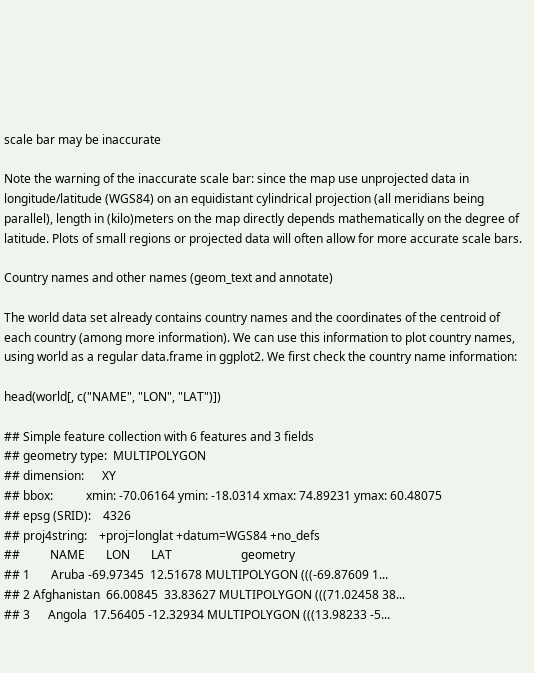scale bar may be inaccurate

Note the warning of the inaccurate scale bar: since the map use unprojected data in longitude/latitude (WGS84) on an equidistant cylindrical projection (all meridians being parallel), length in (kilo)meters on the map directly depends mathematically on the degree of latitude. Plots of small regions or projected data will often allow for more accurate scale bars.

Country names and other names (geom_text and annotate)

The world data set already contains country names and the coordinates of the centroid of each country (among more information). We can use this information to plot country names, using world as a regular data.frame in ggplot2. We first check the country name information:

head(world[, c("NAME", "LON", "LAT")])

## Simple feature collection with 6 features and 3 fields
## geometry type:  MULTIPOLYGON
## dimension:      XY
## bbox:           xmin: -70.06164 ymin: -18.0314 xmax: 74.89231 ymax: 60.48075
## epsg (SRID):    4326
## proj4string:    +proj=longlat +datum=WGS84 +no_defs
##          NAME       LON       LAT                       geometry
## 1       Aruba -69.97345  12.51678 MULTIPOLYGON (((-69.87609 1...
## 2 Afghanistan  66.00845  33.83627 MULTIPOLYGON (((71.02458 38...
## 3      Angola  17.56405 -12.32934 MULTIPOLYGON (((13.98233 -5...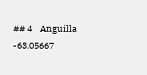## 4    Anguilla -63.05667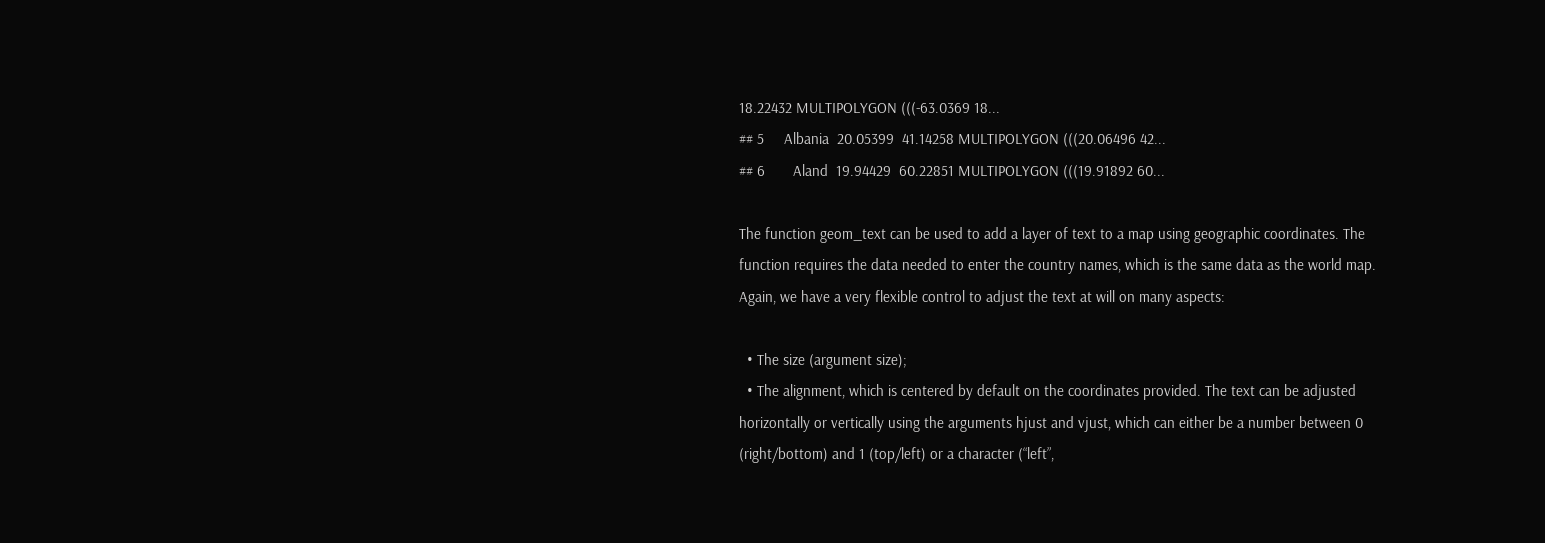18.22432 MULTIPOLYGON (((-63.0369 18...
## 5     Albania  20.05399  41.14258 MULTIPOLYGON (((20.06496 42...
## 6       Aland  19.94429  60.22851 MULTIPOLYGON (((19.91892 60...

The function geom_text can be used to add a layer of text to a map using geographic coordinates. The function requires the data needed to enter the country names, which is the same data as the world map. Again, we have a very flexible control to adjust the text at will on many aspects:

  • The size (argument size);
  • The alignment, which is centered by default on the coordinates provided. The text can be adjusted horizontally or vertically using the arguments hjust and vjust, which can either be a number between 0 (right/bottom) and 1 (top/left) or a character (“left”,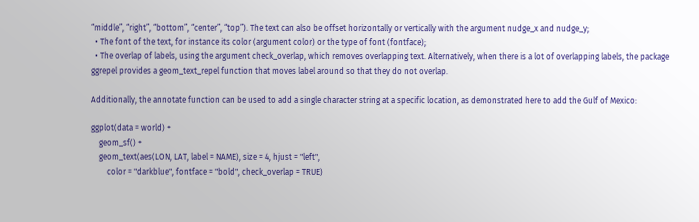“middle”, “right”, “bottom”, “center”, “top”). The text can also be offset horizontally or vertically with the argument nudge_x and nudge_y;
  • The font of the text, for instance its color (argument color) or the type of font (fontface);
  • The overlap of labels, using the argument check_overlap, which removes overlapping text. Alternatively, when there is a lot of overlapping labels, the package ggrepel provides a geom_text_repel function that moves label around so that they do not overlap.

Additionally, the annotate function can be used to add a single character string at a specific location, as demonstrated here to add the Gulf of Mexico:

ggplot(data = world) +
    geom_sf() +
    geom_text(aes(LON, LAT, label = NAME), size = 4, hjust = "left",
        color = "darkblue", fontface = "bold", check_overlap = TRUE)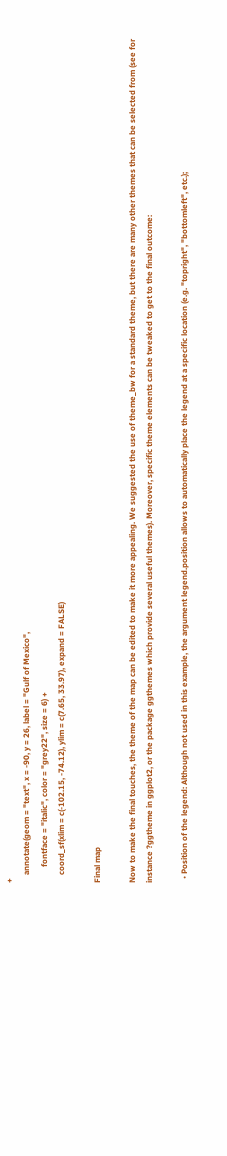+
    annotate(geom = "text", x = -90, y = 26, label = "Gulf of Mexico",
        fontface = "italic", color = "grey22", size = 6) +
    coord_sf(xlim = c(-102.15, -74.12), ylim = c(7.65, 33.97), expand = FALSE)

Final map

Now to make the final touches, the theme of the map can be edited to make it more appealing. We suggested the use of theme_bw for a standard theme, but there are many other themes that can be selected from (see for instance ?ggtheme in ggplot2, or the package ggthemes which provide several useful themes). Moreover, specific theme elements can be tweaked to get to the final outcome:

  • Position of the legend: Although not used in this example, the argument legend.position allows to automatically place the legend at a specific location (e.g. "topright", "bottomleft", etc.);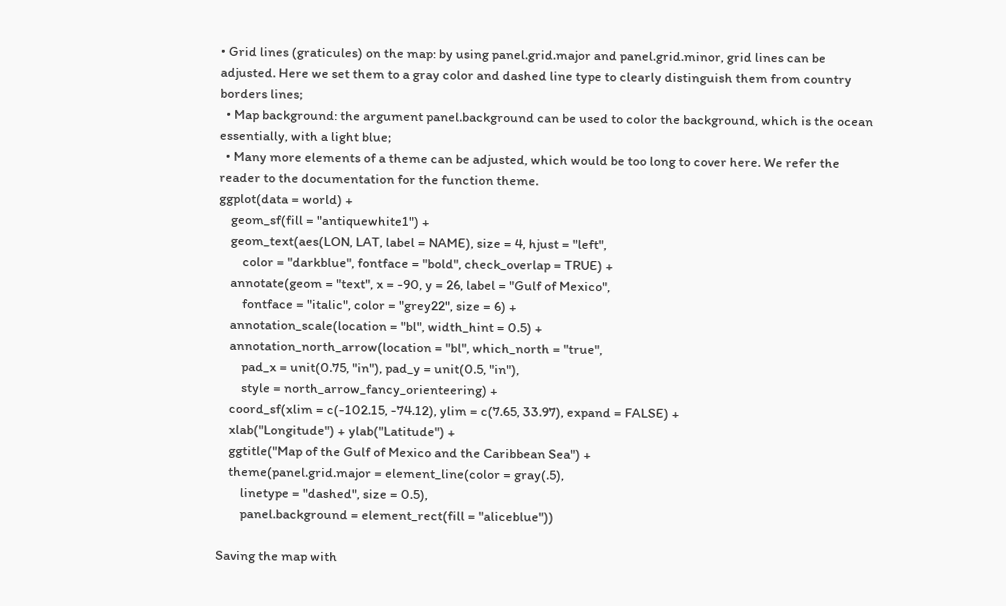• Grid lines (graticules) on the map: by using panel.grid.major and panel.grid.minor, grid lines can be adjusted. Here we set them to a gray color and dashed line type to clearly distinguish them from country borders lines;
  • Map background: the argument panel.background can be used to color the background, which is the ocean essentially, with a light blue;
  • Many more elements of a theme can be adjusted, which would be too long to cover here. We refer the reader to the documentation for the function theme.
ggplot(data = world) +
    geom_sf(fill = "antiquewhite1") +
    geom_text(aes(LON, LAT, label = NAME), size = 4, hjust = "left",
        color = "darkblue", fontface = "bold", check_overlap = TRUE) +
    annotate(geom = "text", x = -90, y = 26, label = "Gulf of Mexico",
        fontface = "italic", color = "grey22", size = 6) +
    annotation_scale(location = "bl", width_hint = 0.5) +
    annotation_north_arrow(location = "bl", which_north = "true",
        pad_x = unit(0.75, "in"), pad_y = unit(0.5, "in"),
        style = north_arrow_fancy_orienteering) +
    coord_sf(xlim = c(-102.15, -74.12), ylim = c(7.65, 33.97), expand = FALSE) +
    xlab("Longitude") + ylab("Latitude") +
    ggtitle("Map of the Gulf of Mexico and the Caribbean Sea") +
    theme(panel.grid.major = element_line(color = gray(.5),
        linetype = "dashed", size = 0.5),
        panel.background = element_rect(fill = "aliceblue"))

Saving the map with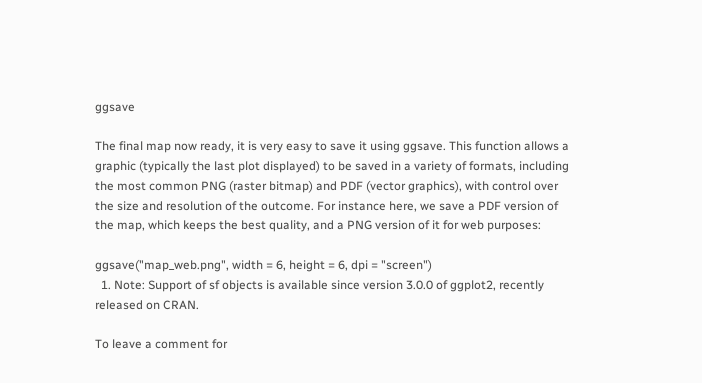ggsave

The final map now ready, it is very easy to save it using ggsave. This function allows a graphic (typically the last plot displayed) to be saved in a variety of formats, including the most common PNG (raster bitmap) and PDF (vector graphics), with control over the size and resolution of the outcome. For instance here, we save a PDF version of the map, which keeps the best quality, and a PNG version of it for web purposes:

ggsave("map_web.png", width = 6, height = 6, dpi = "screen")
  1. Note: Support of sf objects is available since version 3.0.0 of ggplot2, recently released on CRAN.

To leave a comment for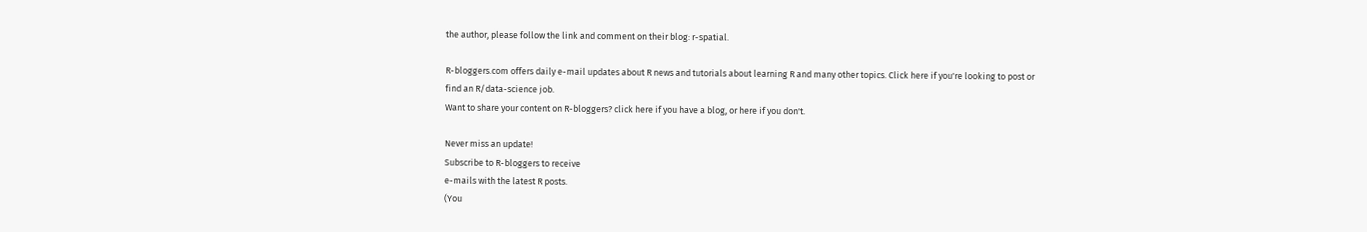the author, please follow the link and comment on their blog: r-spatial.

R-bloggers.com offers daily e-mail updates about R news and tutorials about learning R and many other topics. Click here if you're looking to post or find an R/data-science job.
Want to share your content on R-bloggers? click here if you have a blog, or here if you don't.

Never miss an update!
Subscribe to R-bloggers to receive
e-mails with the latest R posts.
(You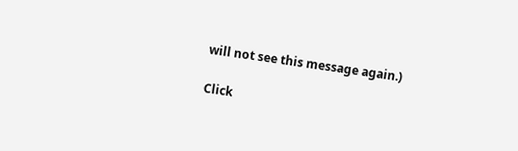will not see this message again.)

Click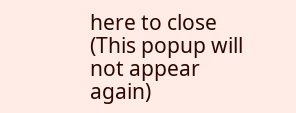here to close (This popup will not appear again)